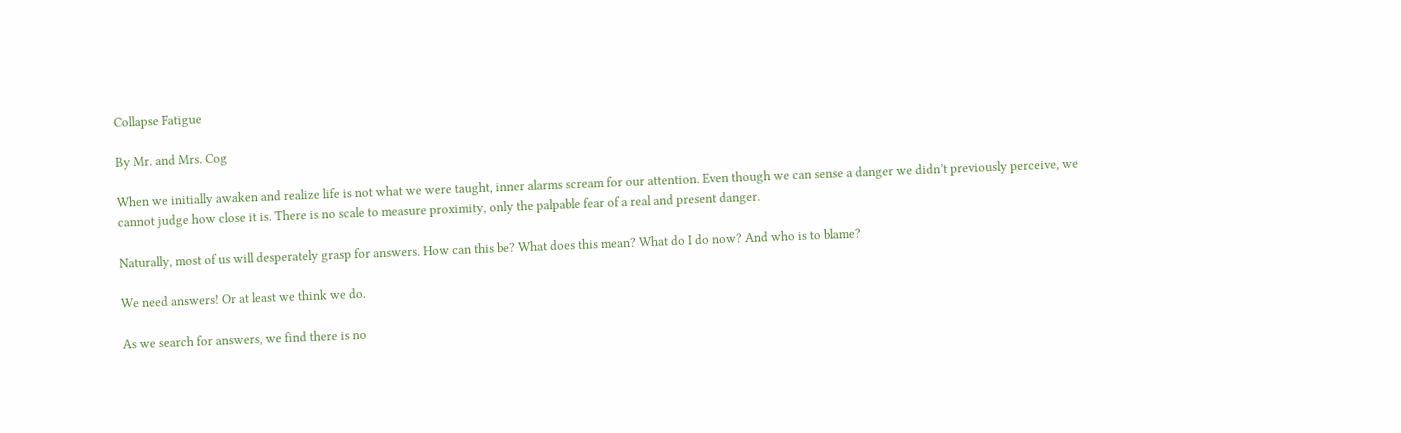Collapse Fatigue

By Mr. and Mrs. Cog

When we initially awaken and realize life is not what we were taught, inner alarms scream for our attention. Even though we can sense a danger we didn’t previously perceive, we cannot judge how close it is. There is no scale to measure proximity, only the palpable fear of a real and present danger.

Naturally, most of us will desperately grasp for answers. How can this be? What does this mean? What do I do now? And who is to blame?

We need answers! Or at least we think we do.

As we search for answers, we find there is no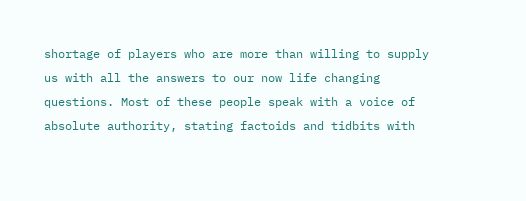shortage of players who are more than willing to supply us with all the answers to our now life changing questions. Most of these people speak with a voice of absolute authority, stating factoids and tidbits with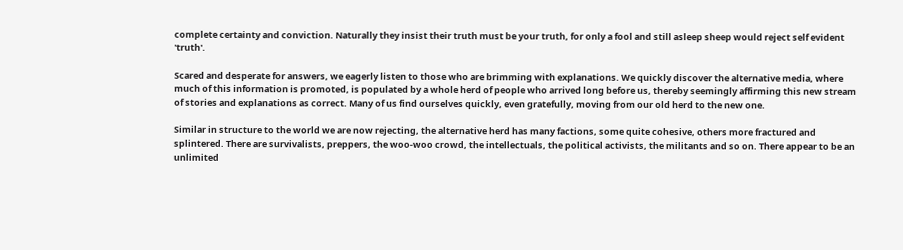complete certainty and conviction. Naturally they insist their truth must be your truth, for only a fool and still asleep sheep would reject self evident 'truth'.

Scared and desperate for answers, we eagerly listen to those who are brimming with explanations. We quickly discover the alternative media, where much of this information is promoted, is populated by a whole herd of people who arrived long before us, thereby seemingly affirming this new stream of stories and explanations as correct. Many of us find ourselves quickly, even gratefully, moving from our old herd to the new one.

Similar in structure to the world we are now rejecting, the alternative herd has many factions, some quite cohesive, others more fractured and splintered. There are survivalists, preppers, the woo-woo crowd, the intellectuals, the political activists, the militants and so on. There appear to be an unlimited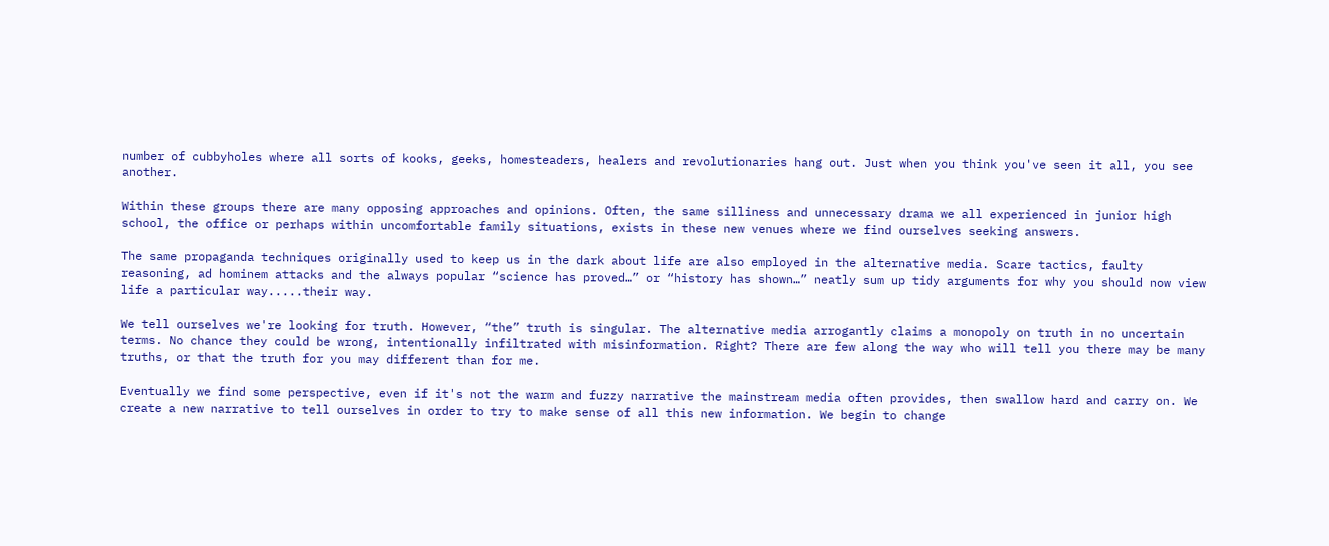number of cubbyholes where all sorts of kooks, geeks, homesteaders, healers and revolutionaries hang out. Just when you think you've seen it all, you see another.

Within these groups there are many opposing approaches and opinions. Often, the same silliness and unnecessary drama we all experienced in junior high school, the office or perhaps within uncomfortable family situations, exists in these new venues where we find ourselves seeking answers.

The same propaganda techniques originally used to keep us in the dark about life are also employed in the alternative media. Scare tactics, faulty reasoning, ad hominem attacks and the always popular “science has proved…” or “history has shown…” neatly sum up tidy arguments for why you should now view life a particular way.....their way.

We tell ourselves we're looking for truth. However, “the” truth is singular. The alternative media arrogantly claims a monopoly on truth in no uncertain terms. No chance they could be wrong, intentionally infiltrated with misinformation. Right? There are few along the way who will tell you there may be many truths, or that the truth for you may different than for me.

Eventually we find some perspective, even if it's not the warm and fuzzy narrative the mainstream media often provides, then swallow hard and carry on. We create a new narrative to tell ourselves in order to try to make sense of all this new information. We begin to change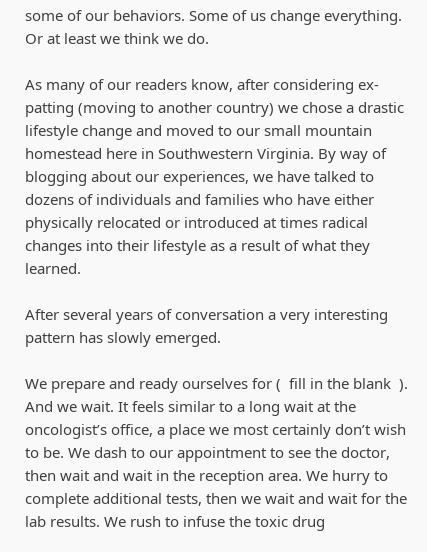some of our behaviors. Some of us change everything. Or at least we think we do.

As many of our readers know, after considering ex-patting (moving to another country) we chose a drastic lifestyle change and moved to our small mountain homestead here in Southwestern Virginia. By way of blogging about our experiences, we have talked to dozens of individuals and families who have either physically relocated or introduced at times radical changes into their lifestyle as a result of what they learned.

After several years of conversation a very interesting pattern has slowly emerged.

We prepare and ready ourselves for (  fill in the blank  ). And we wait. It feels similar to a long wait at the oncologist’s office, a place we most certainly don’t wish to be. We dash to our appointment to see the doctor, then wait and wait in the reception area. We hurry to complete additional tests, then we wait and wait for the lab results. We rush to infuse the toxic drug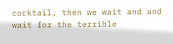cocktail, then we wait and and wait for the terrible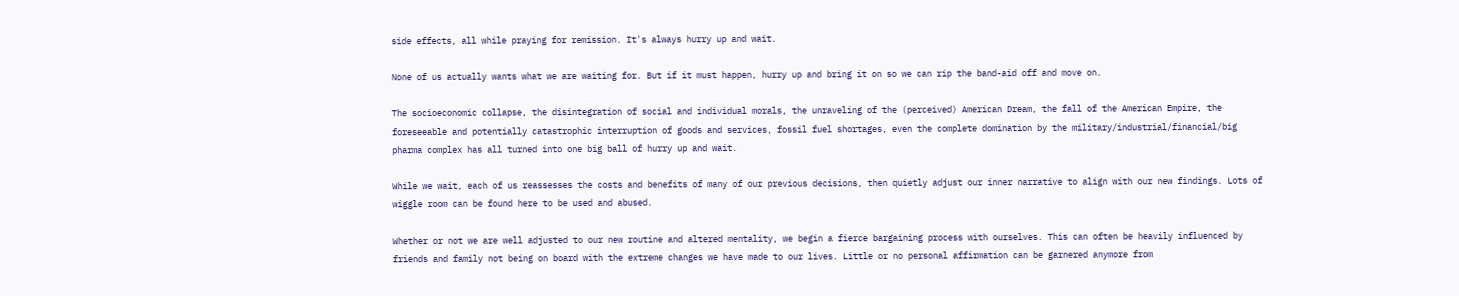side effects, all while praying for remission. It's always hurry up and wait.

None of us actually wants what we are waiting for. But if it must happen, hurry up and bring it on so we can rip the band-aid off and move on.

The socioeconomic collapse, the disintegration of social and individual morals, the unraveling of the (perceived) American Dream, the fall of the American Empire, the foreseeable and potentially catastrophic interruption of goods and services, fossil fuel shortages, even the complete domination by the military/industrial/financial/big pharma complex has all turned into one big ball of hurry up and wait.

While we wait, each of us reassesses the costs and benefits of many of our previous decisions, then quietly adjust our inner narrative to align with our new findings. Lots of wiggle room can be found here to be used and abused.

Whether or not we are well adjusted to our new routine and altered mentality, we begin a fierce bargaining process with ourselves. This can often be heavily influenced by friends and family not being on board with the extreme changes we have made to our lives. Little or no personal affirmation can be garnered anymore from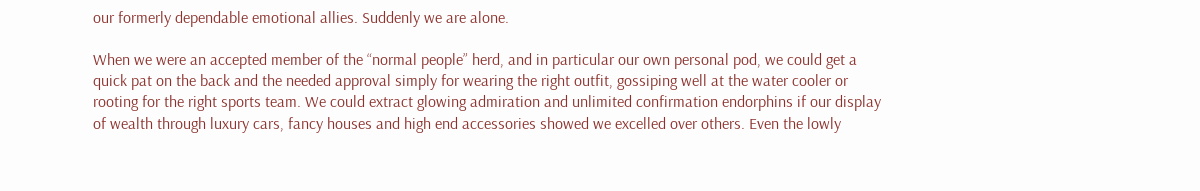our formerly dependable emotional allies. Suddenly we are alone.

When we were an accepted member of the “normal people” herd, and in particular our own personal pod, we could get a quick pat on the back and the needed approval simply for wearing the right outfit, gossiping well at the water cooler or rooting for the right sports team. We could extract glowing admiration and unlimited confirmation endorphins if our display of wealth through luxury cars, fancy houses and high end accessories showed we excelled over others. Even the lowly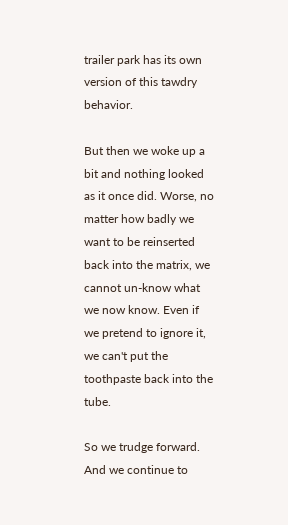trailer park has its own version of this tawdry behavior.

But then we woke up a bit and nothing looked as it once did. Worse, no matter how badly we want to be reinserted back into the matrix, we cannot un-know what we now know. Even if we pretend to ignore it, we can't put the toothpaste back into the tube.

So we trudge forward. And we continue to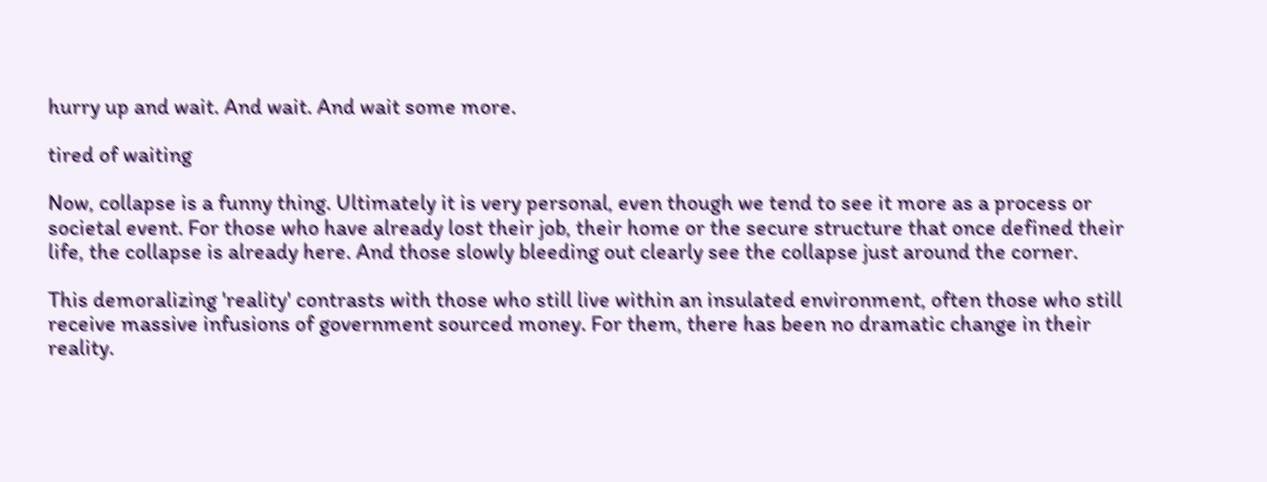hurry up and wait. And wait. And wait some more.

tired of waiting

Now, collapse is a funny thing. Ultimately it is very personal, even though we tend to see it more as a process or societal event. For those who have already lost their job, their home or the secure structure that once defined their life, the collapse is already here. And those slowly bleeding out clearly see the collapse just around the corner.

This demoralizing 'reality' contrasts with those who still live within an insulated environment, often those who still receive massive infusions of government sourced money. For them, there has been no dramatic change in their reality.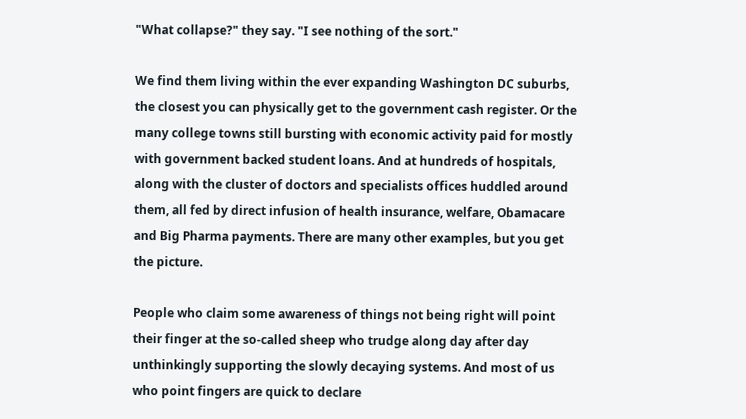"What collapse?" they say. "I see nothing of the sort."

We find them living within the ever expanding Washington DC suburbs, the closest you can physically get to the government cash register. Or the many college towns still bursting with economic activity paid for mostly with government backed student loans. And at hundreds of hospitals, along with the cluster of doctors and specialists offices huddled around them, all fed by direct infusion of health insurance, welfare, Obamacare and Big Pharma payments. There are many other examples, but you get the picture.

People who claim some awareness of things not being right will point their finger at the so-called sheep who trudge along day after day unthinkingly supporting the slowly decaying systems. And most of us who point fingers are quick to declare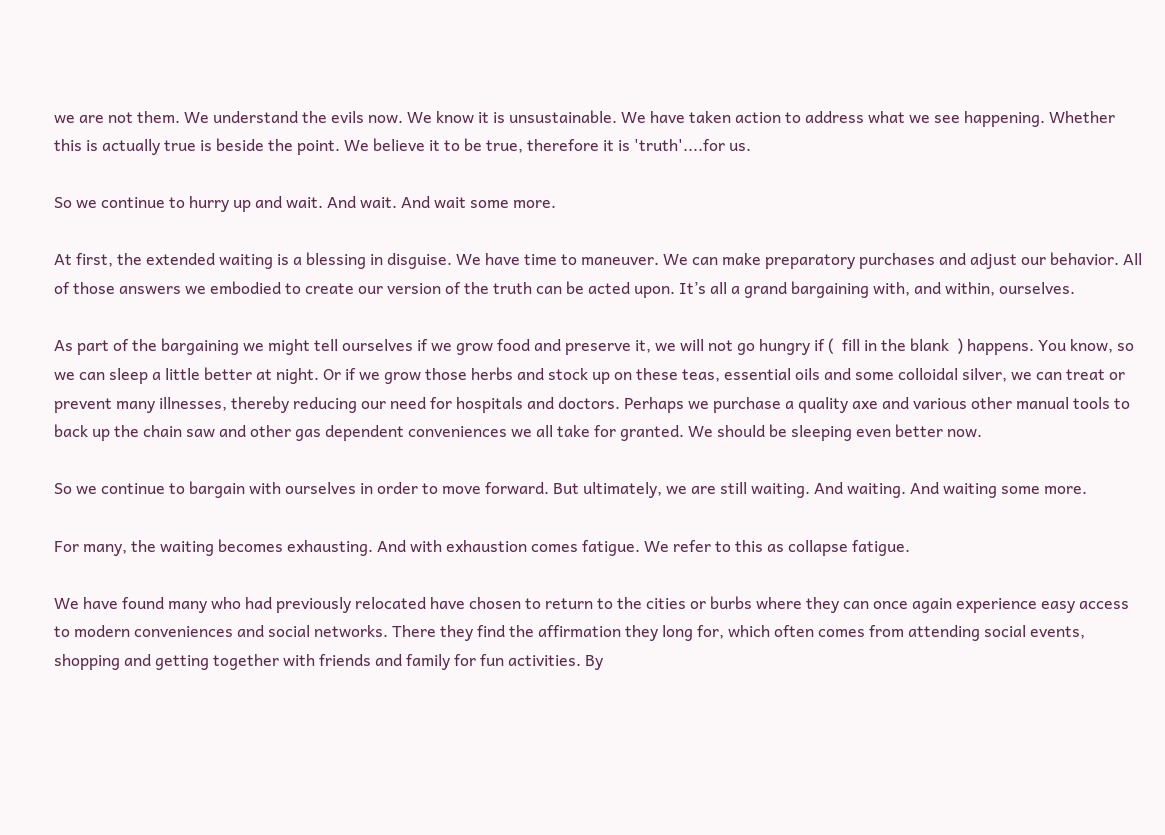we are not them. We understand the evils now. We know it is unsustainable. We have taken action to address what we see happening. Whether this is actually true is beside the point. We believe it to be true, therefore it is 'truth'....for us.

So we continue to hurry up and wait. And wait. And wait some more.

At first, the extended waiting is a blessing in disguise. We have time to maneuver. We can make preparatory purchases and adjust our behavior. All of those answers we embodied to create our version of the truth can be acted upon. It’s all a grand bargaining with, and within, ourselves.

As part of the bargaining we might tell ourselves if we grow food and preserve it, we will not go hungry if (  fill in the blank  ) happens. You know, so we can sleep a little better at night. Or if we grow those herbs and stock up on these teas, essential oils and some colloidal silver, we can treat or prevent many illnesses, thereby reducing our need for hospitals and doctors. Perhaps we purchase a quality axe and various other manual tools to back up the chain saw and other gas dependent conveniences we all take for granted. We should be sleeping even better now.

So we continue to bargain with ourselves in order to move forward. But ultimately, we are still waiting. And waiting. And waiting some more.

For many, the waiting becomes exhausting. And with exhaustion comes fatigue. We refer to this as collapse fatigue.

We have found many who had previously relocated have chosen to return to the cities or burbs where they can once again experience easy access to modern conveniences and social networks. There they find the affirmation they long for, which often comes from attending social events, shopping and getting together with friends and family for fun activities. By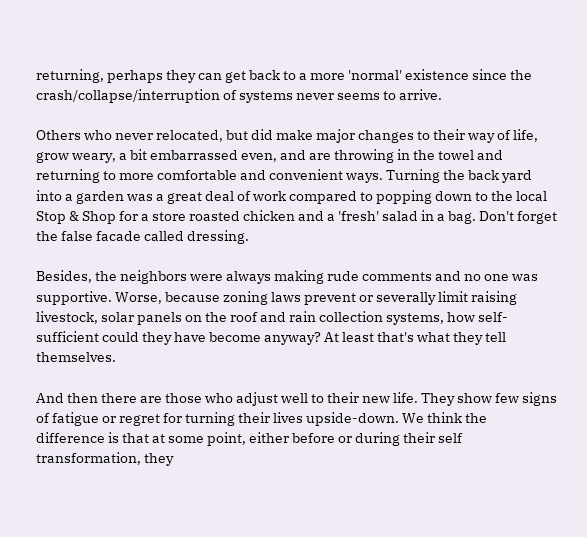returning, perhaps they can get back to a more 'normal' existence since the crash/collapse/interruption of systems never seems to arrive.

Others who never relocated, but did make major changes to their way of life, grow weary, a bit embarrassed even, and are throwing in the towel and returning to more comfortable and convenient ways. Turning the back yard into a garden was a great deal of work compared to popping down to the local Stop & Shop for a store roasted chicken and a 'fresh' salad in a bag. Don't forget the false facade called dressing.

Besides, the neighbors were always making rude comments and no one was supportive. Worse, because zoning laws prevent or severally limit raising livestock, solar panels on the roof and rain collection systems, how self-sufficient could they have become anyway? At least that's what they tell themselves.

And then there are those who adjust well to their new life. They show few signs of fatigue or regret for turning their lives upside-down. We think the difference is that at some point, either before or during their self transformation, they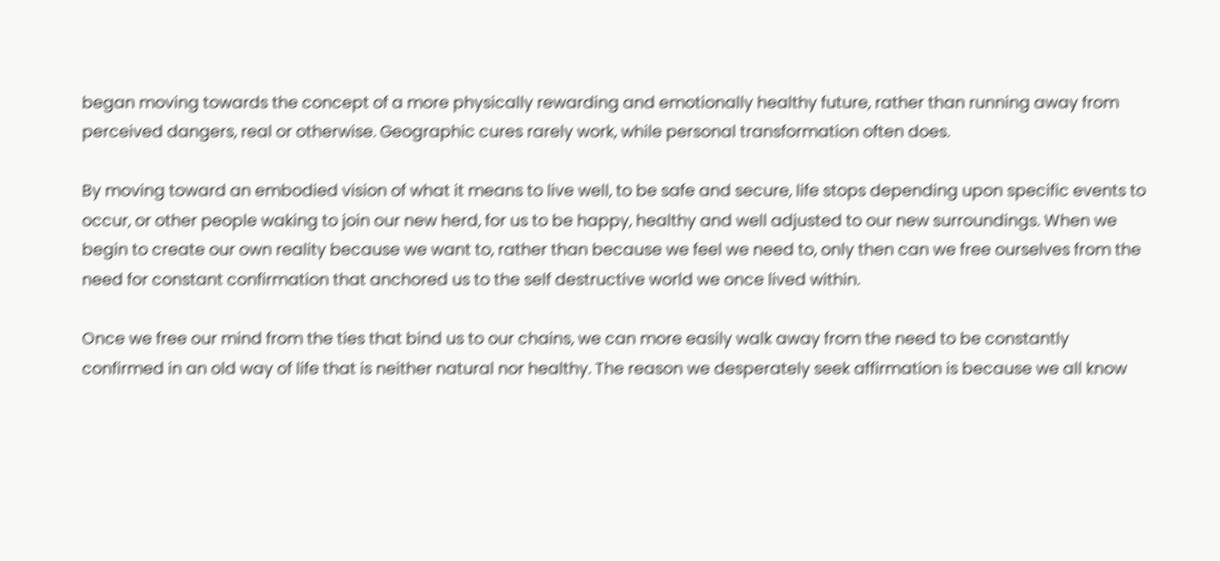began moving towards the concept of a more physically rewarding and emotionally healthy future, rather than running away from perceived dangers, real or otherwise. Geographic cures rarely work, while personal transformation often does.

By moving toward an embodied vision of what it means to live well, to be safe and secure, life stops depending upon specific events to occur, or other people waking to join our new herd, for us to be happy, healthy and well adjusted to our new surroundings. When we begin to create our own reality because we want to, rather than because we feel we need to, only then can we free ourselves from the need for constant confirmation that anchored us to the self destructive world we once lived within.

Once we free our mind from the ties that bind us to our chains, we can more easily walk away from the need to be constantly confirmed in an old way of life that is neither natural nor healthy. The reason we desperately seek affirmation is because we all know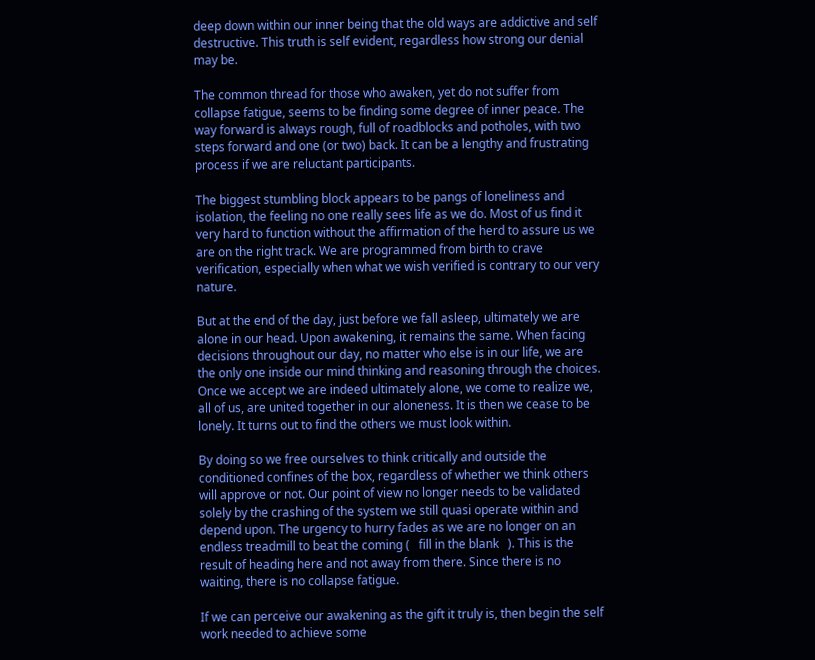deep down within our inner being that the old ways are addictive and self destructive. This truth is self evident, regardless how strong our denial may be.

The common thread for those who awaken, yet do not suffer from collapse fatigue, seems to be finding some degree of inner peace. The way forward is always rough, full of roadblocks and potholes, with two steps forward and one (or two) back. It can be a lengthy and frustrating process if we are reluctant participants.

The biggest stumbling block appears to be pangs of loneliness and isolation, the feeling no one really sees life as we do. Most of us find it very hard to function without the affirmation of the herd to assure us we are on the right track. We are programmed from birth to crave verification, especially when what we wish verified is contrary to our very nature.

But at the end of the day, just before we fall asleep, ultimately we are alone in our head. Upon awakening, it remains the same. When facing decisions throughout our day, no matter who else is in our life, we are the only one inside our mind thinking and reasoning through the choices. Once we accept we are indeed ultimately alone, we come to realize we, all of us, are united together in our aloneness. It is then we cease to be lonely. It turns out to find the others we must look within.

By doing so we free ourselves to think critically and outside the conditioned confines of the box, regardless of whether we think others will approve or not. Our point of view no longer needs to be validated solely by the crashing of the system we still quasi operate within and depend upon. The urgency to hurry fades as we are no longer on an endless treadmill to beat the coming (   fill in the blank   ). This is the result of heading here and not away from there. Since there is no waiting, there is no collapse fatigue.

If we can perceive our awakening as the gift it truly is, then begin the self work needed to achieve some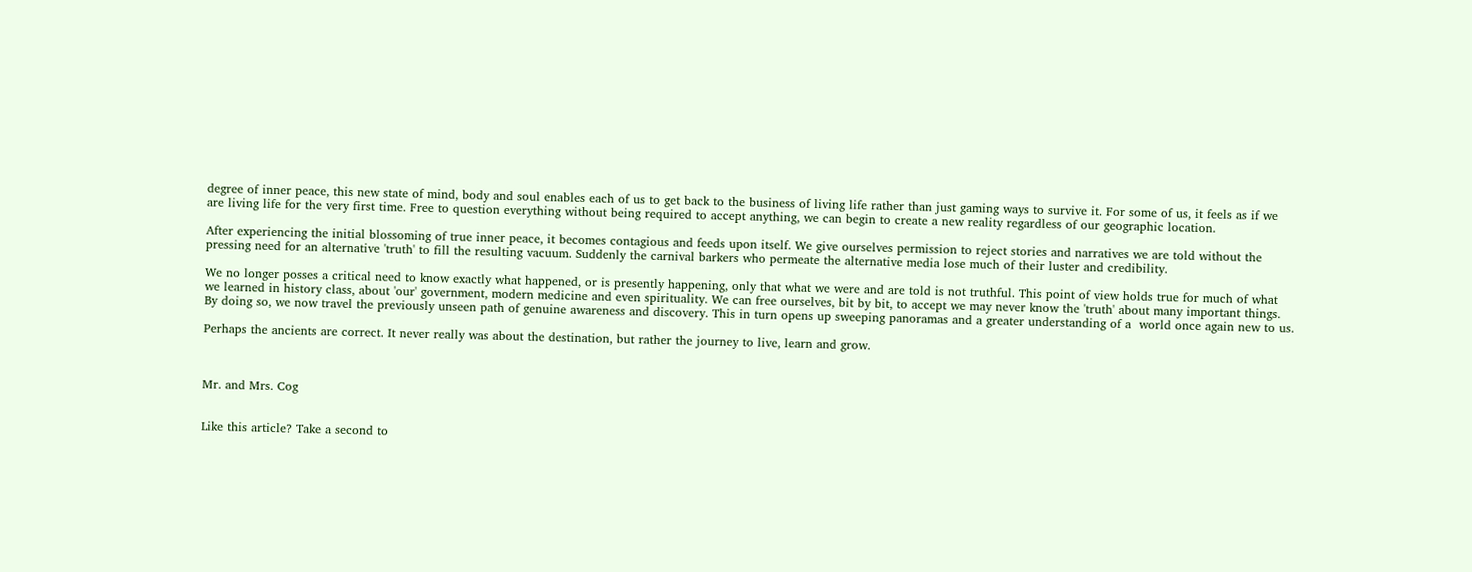degree of inner peace, this new state of mind, body and soul enables each of us to get back to the business of living life rather than just gaming ways to survive it. For some of us, it feels as if we are living life for the very first time. Free to question everything without being required to accept anything, we can begin to create a new reality regardless of our geographic location.

After experiencing the initial blossoming of true inner peace, it becomes contagious and feeds upon itself. We give ourselves permission to reject stories and narratives we are told without the pressing need for an alternative 'truth' to fill the resulting vacuum. Suddenly the carnival barkers who permeate the alternative media lose much of their luster and credibility.

We no longer posses a critical need to know exactly what happened, or is presently happening, only that what we were and are told is not truthful. This point of view holds true for much of what we learned in history class, about 'our' government, modern medicine and even spirituality. We can free ourselves, bit by bit, to accept we may never know the 'truth' about many important things. By doing so, we now travel the previously unseen path of genuine awareness and discovery. This in turn opens up sweeping panoramas and a greater understanding of a  world once again new to us.

Perhaps the ancients are correct. It never really was about the destination, but rather the journey to live, learn and grow.



Mr. and Mrs. Cog


Like this article? Take a second to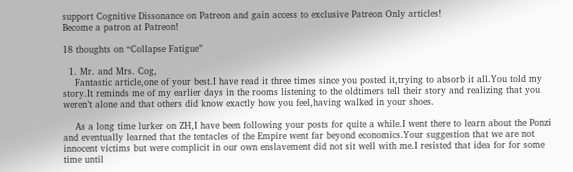support Cognitive Dissonance on Patreon and gain access to exclusive Patreon Only articles!
Become a patron at Patreon!

18 thoughts on “Collapse Fatigue”

  1. Mr. and Mrs. Cog,
    Fantastic article,one of your best.I have read it three times since you posted it,trying to absorb it all.You told my story.It reminds me of my earlier days in the rooms listening to the oldtimers tell their story and realizing that you weren’t alone and that others did know exactly how you feel,having walked in your shoes.

    As a long time lurker on ZH,I have been following your posts for quite a while.I went there to learn about the Ponzi and eventually learned that the tentacles of the Empire went far beyond economics.Your suggestion that we are not innocent victims but were complicit in our own enslavement did not sit well with me.I resisted that idea for for some time until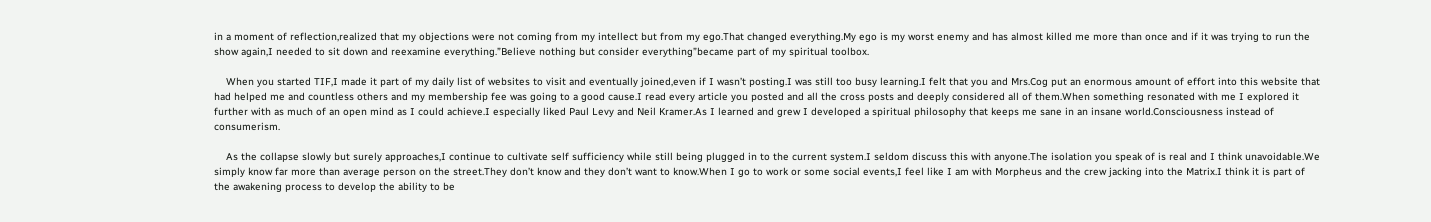in a moment of reflection,realized that my objections were not coming from my intellect but from my ego.That changed everything.My ego is my worst enemy and has almost killed me more than once and if it was trying to run the show again,I needed to sit down and reexamine everything.”Believe nothing but consider everything”became part of my spiritual toolbox.

    When you started TIF,I made it part of my daily list of websites to visit and eventually joined,even if I wasn’t posting.I was still too busy learning.I felt that you and Mrs.Cog put an enormous amount of effort into this website that had helped me and countless others and my membership fee was going to a good cause.I read every article you posted and all the cross posts and deeply considered all of them.When something resonated with me I explored it further with as much of an open mind as I could achieve.I especially liked Paul Levy and Neil Kramer.As I learned and grew I developed a spiritual philosophy that keeps me sane in an insane world.Consciousness instead of consumerism.

    As the collapse slowly but surely approaches,I continue to cultivate self sufficiency while still being plugged in to the current system.I seldom discuss this with anyone.The isolation you speak of is real and I think unavoidable.We simply know far more than average person on the street.They don’t know and they don’t want to know.When I go to work or some social events,I feel like I am with Morpheus and the crew jacking into the Matrix.I think it is part of the awakening process to develop the ability to be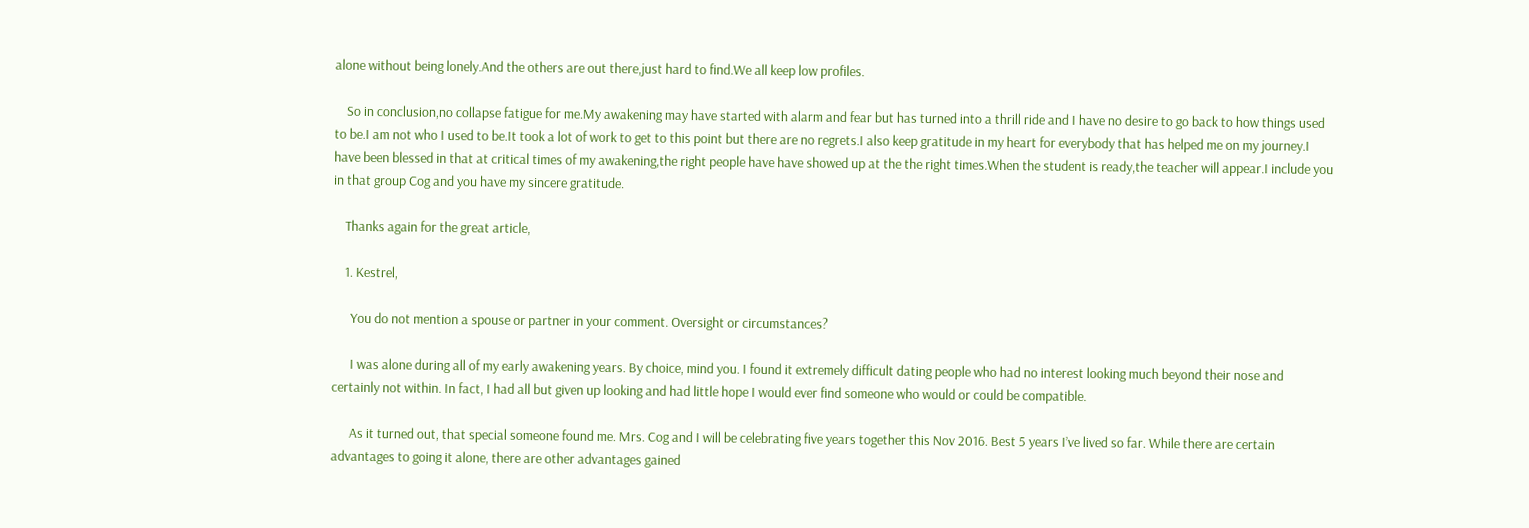alone without being lonely.And the others are out there,just hard to find.We all keep low profiles.

    So in conclusion,no collapse fatigue for me.My awakening may have started with alarm and fear but has turned into a thrill ride and I have no desire to go back to how things used to be.I am not who I used to be.It took a lot of work to get to this point but there are no regrets.I also keep gratitude in my heart for everybody that has helped me on my journey.I have been blessed in that at critical times of my awakening,the right people have have showed up at the the right times.When the student is ready,the teacher will appear.I include you in that group Cog and you have my sincere gratitude.

    Thanks again for the great article,

    1. Kestrel,

      You do not mention a spouse or partner in your comment. Oversight or circumstances?

      I was alone during all of my early awakening years. By choice, mind you. I found it extremely difficult dating people who had no interest looking much beyond their nose and certainly not within. In fact, I had all but given up looking and had little hope I would ever find someone who would or could be compatible.

      As it turned out, that special someone found me. Mrs. Cog and I will be celebrating five years together this Nov 2016. Best 5 years I’ve lived so far. While there are certain advantages to going it alone, there are other advantages gained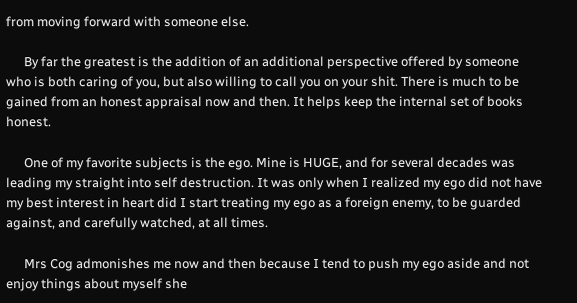from moving forward with someone else.

      By far the greatest is the addition of an additional perspective offered by someone who is both caring of you, but also willing to call you on your shit. There is much to be gained from an honest appraisal now and then. It helps keep the internal set of books honest.

      One of my favorite subjects is the ego. Mine is HUGE, and for several decades was leading my straight into self destruction. It was only when I realized my ego did not have my best interest in heart did I start treating my ego as a foreign enemy, to be guarded against, and carefully watched, at all times.

      Mrs Cog admonishes me now and then because I tend to push my ego aside and not enjoy things about myself she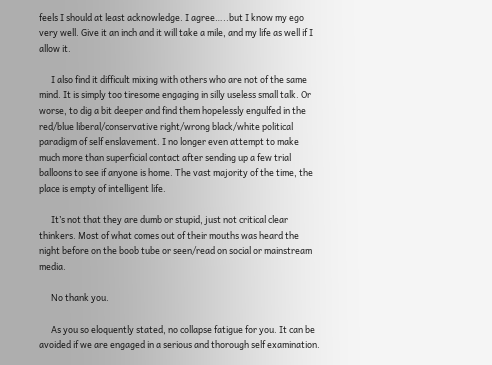feels I should at least acknowledge. I agree…..but I know my ego very well. Give it an inch and it will take a mile, and my life as well if I allow it.

      I also find it difficult mixing with others who are not of the same mind. It is simply too tiresome engaging in silly useless small talk. Or worse, to dig a bit deeper and find them hopelessly engulfed in the red/blue liberal/conservative right/wrong black/white political paradigm of self enslavement. I no longer even attempt to make much more than superficial contact after sending up a few trial balloons to see if anyone is home. The vast majority of the time, the place is empty of intelligent life.

      It’s not that they are dumb or stupid, just not critical clear thinkers. Most of what comes out of their mouths was heard the night before on the boob tube or seen/read on social or mainstream media.

      No thank you.

      As you so eloquently stated, no collapse fatigue for you. It can be avoided if we are engaged in a serious and thorough self examination.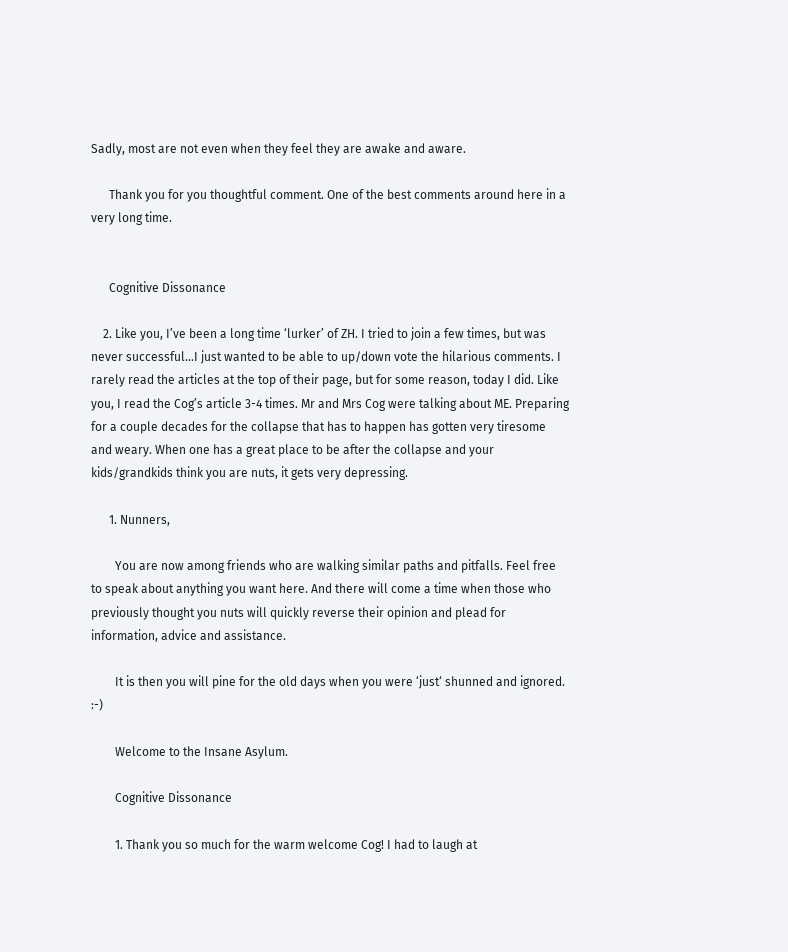Sadly, most are not even when they feel they are awake and aware.

      Thank you for you thoughtful comment. One of the best comments around here in a very long time.


      Cognitive Dissonance

    2. Like you, I’ve been a long time ‘lurker’ of ZH. I tried to join a few times, but was never successful…I just wanted to be able to up/down vote the hilarious comments. I rarely read the articles at the top of their page, but for some reason, today I did. Like you, I read the Cog’s article 3-4 times. Mr and Mrs Cog were talking about ME. Preparing for a couple decades for the collapse that has to happen has gotten very tiresome and weary. When one has a great place to be after the collapse and your kids/grandkids think you are nuts, it gets very depressing.

      1. Nunners,

        You are now among friends who are walking similar paths and pitfalls. Feel free to speak about anything you want here. And there will come a time when those who previously thought you nuts will quickly reverse their opinion and plead for information, advice and assistance.

        It is then you will pine for the old days when you were ‘just‘ shunned and ignored. :-)

        Welcome to the Insane Asylum.

        Cognitive Dissonance

        1. Thank you so much for the warm welcome Cog! I had to laugh at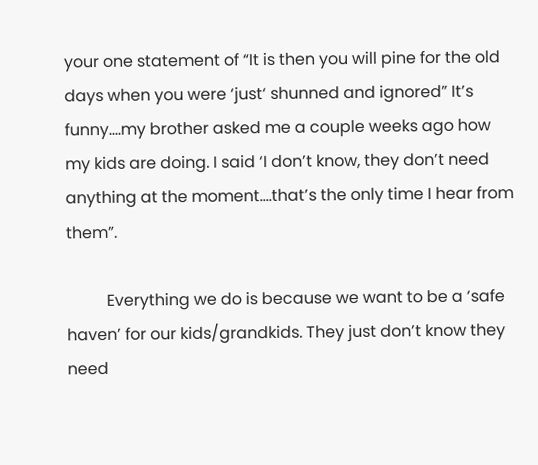your one statement of “It is then you will pine for the old days when you were ‘just‘ shunned and ignored” It’s funny….my brother asked me a couple weeks ago how my kids are doing. I said ‘I don’t know, they don’t need anything at the moment….that’s the only time I hear from them”.

          Everything we do is because we want to be a ‘safe haven’ for our kids/grandkids. They just don’t know they need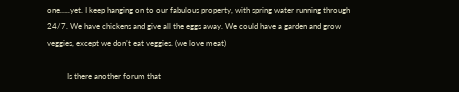one…..yet. I keep hanging on to our fabulous property, with spring water running through 24/7. We have chickens and give all the eggs away. We could have a garden and grow veggies, except we don’t eat veggies. (we love meat)

          Is there another forum that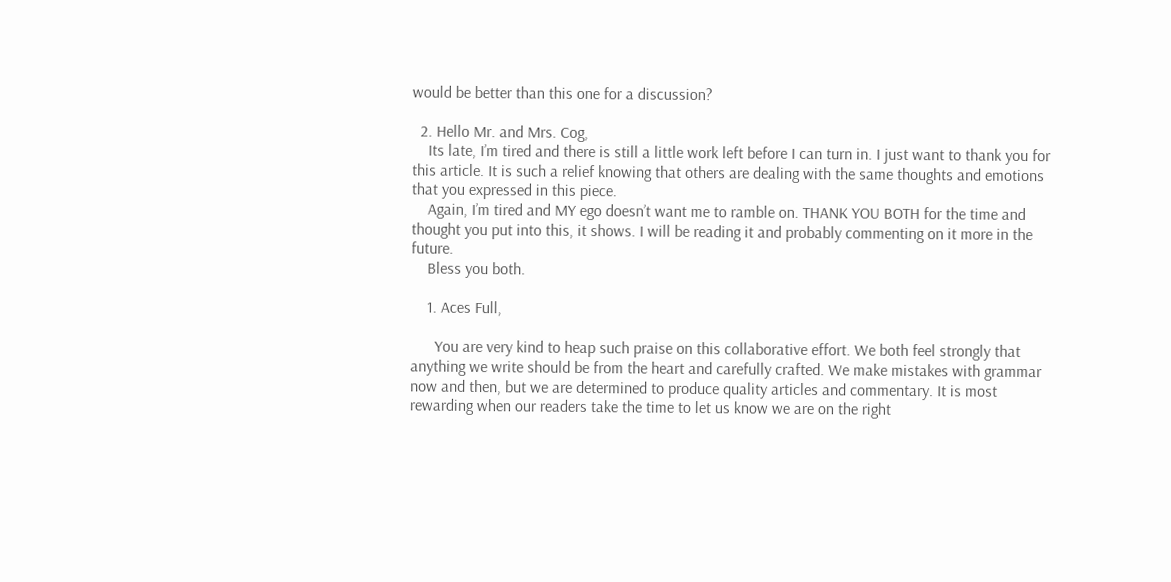would be better than this one for a discussion?

  2. Hello Mr. and Mrs. Cog,
    Its late, I’m tired and there is still a little work left before I can turn in. I just want to thank you for this article. It is such a relief knowing that others are dealing with the same thoughts and emotions that you expressed in this piece.
    Again, I’m tired and MY ego doesn’t want me to ramble on. THANK YOU BOTH for the time and thought you put into this, it shows. I will be reading it and probably commenting on it more in the future.
    Bless you both.

    1. Aces Full,

      You are very kind to heap such praise on this collaborative effort. We both feel strongly that anything we write should be from the heart and carefully crafted. We make mistakes with grammar now and then, but we are determined to produce quality articles and commentary. It is most rewarding when our readers take the time to let us know we are on the right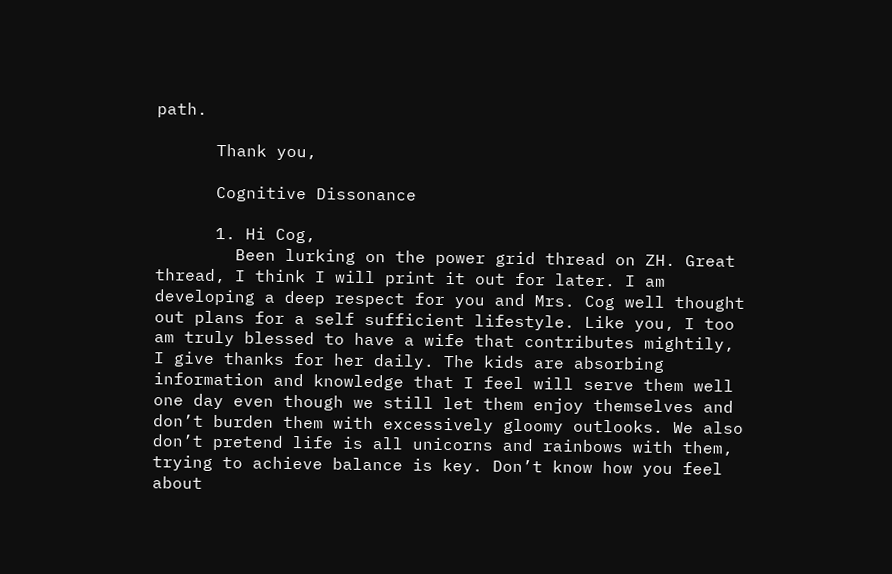path.

      Thank you,

      Cognitive Dissonance

      1. Hi Cog,
        Been lurking on the power grid thread on ZH. Great thread, I think I will print it out for later. I am developing a deep respect for you and Mrs. Cog well thought out plans for a self sufficient lifestyle. Like you, I too am truly blessed to have a wife that contributes mightily, I give thanks for her daily. The kids are absorbing information and knowledge that I feel will serve them well one day even though we still let them enjoy themselves and don’t burden them with excessively gloomy outlooks. We also don’t pretend life is all unicorns and rainbows with them, trying to achieve balance is key. Don’t know how you feel about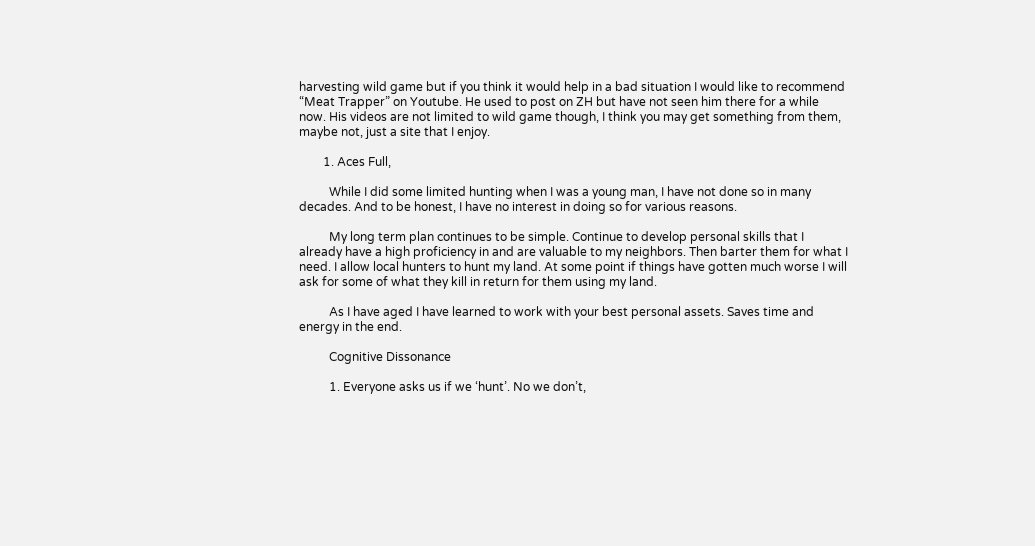harvesting wild game but if you think it would help in a bad situation I would like to recommend “Meat Trapper” on Youtube. He used to post on ZH but have not seen him there for a while now. His videos are not limited to wild game though, I think you may get something from them, maybe not, just a site that I enjoy.

        1. Aces Full,

          While I did some limited hunting when I was a young man, I have not done so in many decades. And to be honest, I have no interest in doing so for various reasons.

          My long term plan continues to be simple. Continue to develop personal skills that I already have a high proficiency in and are valuable to my neighbors. Then barter them for what I need. I allow local hunters to hunt my land. At some point if things have gotten much worse I will ask for some of what they kill in return for them using my land.

          As I have aged I have learned to work with your best personal assets. Saves time and energy in the end.

          Cognitive Dissonance

          1. Everyone asks us if we ‘hunt’. No we don’t,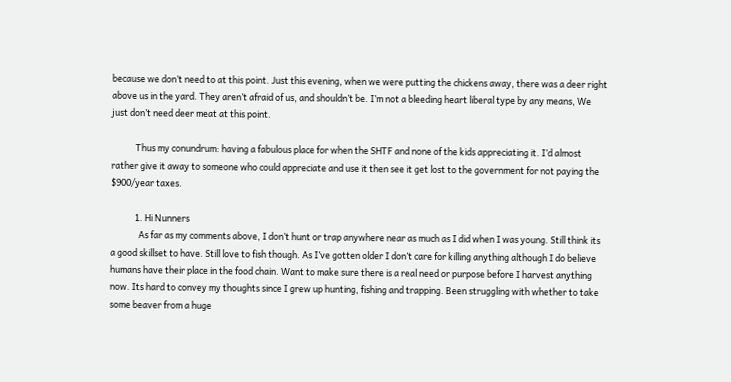because we don’t need to at this point. Just this evening, when we were putting the chickens away, there was a deer right above us in the yard. They aren’t afraid of us, and shouldn’t be. I’m not a bleeding heart liberal type by any means, We just don’t need deer meat at this point.

            Thus my conundrum: having a fabulous place for when the SHTF and none of the kids appreciating it. I’d almost rather give it away to someone who could appreciate and use it then see it get lost to the government for not paying the $900/year taxes.

            1. Hi Nunners
              As far as my comments above, I don’t hunt or trap anywhere near as much as I did when I was young. Still think its a good skillset to have. Still love to fish though. As I’ve gotten older I don’t care for killing anything although I do believe humans have their place in the food chain. Want to make sure there is a real need or purpose before I harvest anything now. Its hard to convey my thoughts since I grew up hunting, fishing and trapping. Been struggling with whether to take some beaver from a huge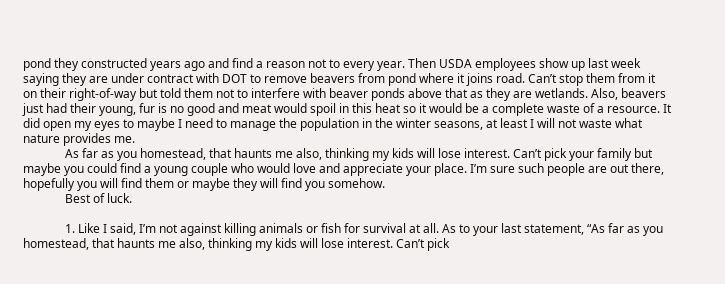pond they constructed years ago and find a reason not to every year. Then USDA employees show up last week saying they are under contract with DOT to remove beavers from pond where it joins road. Can’t stop them from it on their right-of-way but told them not to interfere with beaver ponds above that as they are wetlands. Also, beavers just had their young, fur is no good and meat would spoil in this heat so it would be a complete waste of a resource. It did open my eyes to maybe I need to manage the population in the winter seasons, at least I will not waste what nature provides me.
              As far as you homestead, that haunts me also, thinking my kids will lose interest. Can’t pick your family but maybe you could find a young couple who would love and appreciate your place. I’m sure such people are out there, hopefully you will find them or maybe they will find you somehow.
              Best of luck.

              1. Like I said, I’m not against killing animals or fish for survival at all. As to your last statement, “As far as you homestead, that haunts me also, thinking my kids will lose interest. Can’t pick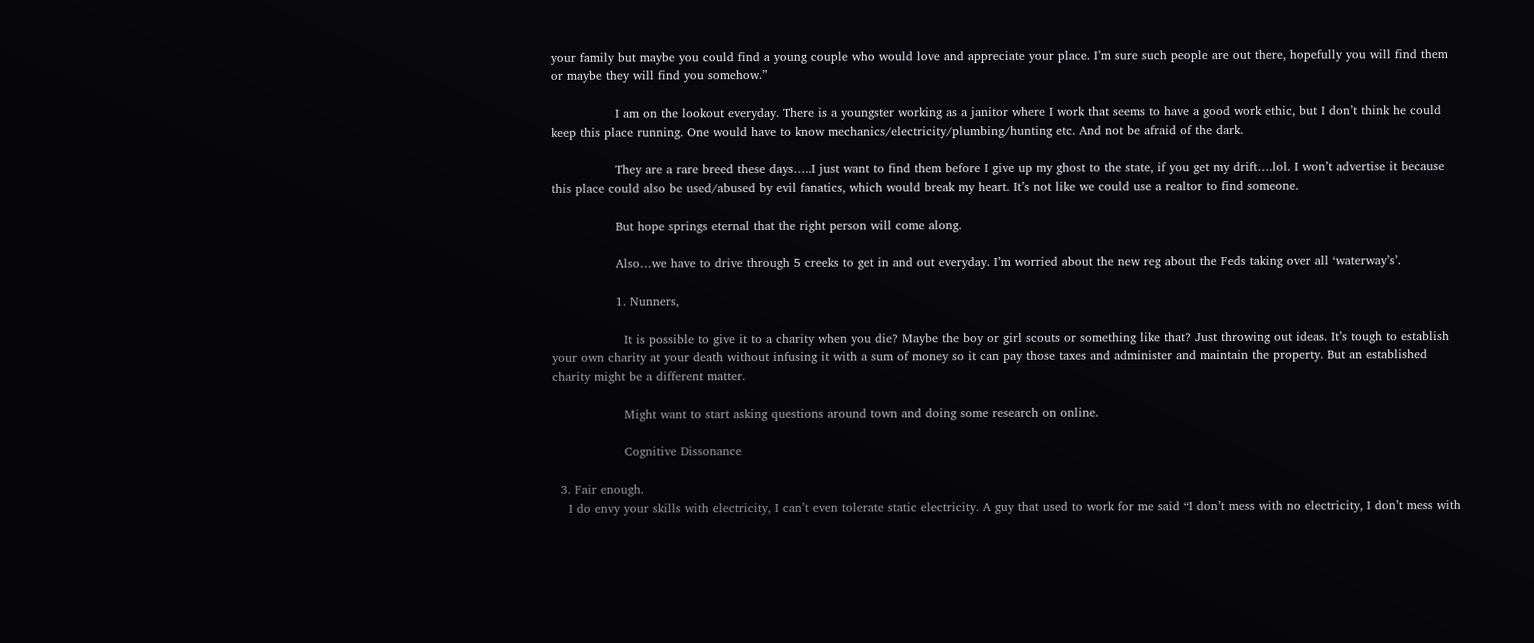your family but maybe you could find a young couple who would love and appreciate your place. I’m sure such people are out there, hopefully you will find them or maybe they will find you somehow.”

                I am on the lookout everyday. There is a youngster working as a janitor where I work that seems to have a good work ethic, but I don’t think he could keep this place running. One would have to know mechanics/electricity/plumbing/hunting etc. And not be afraid of the dark.

                They are a rare breed these days…..I just want to find them before I give up my ghost to the state, if you get my drift….lol. I won’t advertise it because this place could also be used/abused by evil fanatics, which would break my heart. It’s not like we could use a realtor to find someone.

                But hope springs eternal that the right person will come along.

                Also…we have to drive through 5 creeks to get in and out everyday. I’m worried about the new reg about the Feds taking over all ‘waterway’s’.

                1. Nunners,

                  It is possible to give it to a charity when you die? Maybe the boy or girl scouts or something like that? Just throwing out ideas. It’s tough to establish your own charity at your death without infusing it with a sum of money so it can pay those taxes and administer and maintain the property. But an established charity might be a different matter.

                  Might want to start asking questions around town and doing some research on online.

                  Cognitive Dissonance

  3. Fair enough.
    I do envy your skills with electricity, I can’t even tolerate static electricity. A guy that used to work for me said “I don’t mess with no electricity, I don’t mess with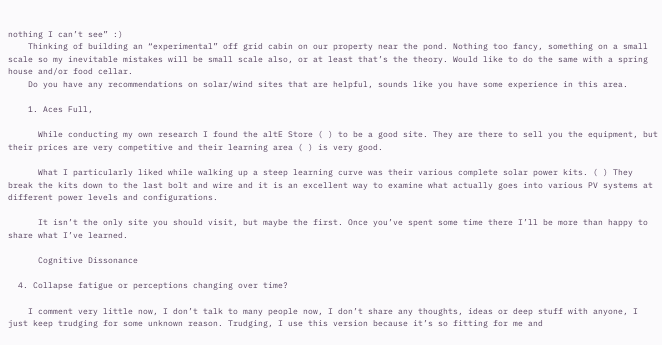nothing I can’t see” :)
    Thinking of building an “experimental” off grid cabin on our property near the pond. Nothing too fancy, something on a small scale so my inevitable mistakes will be small scale also, or at least that’s the theory. Would like to do the same with a spring house and/or food cellar.
    Do you have any recommendations on solar/wind sites that are helpful, sounds like you have some experience in this area.

    1. Aces Full,

      While conducting my own research I found the altE Store ( ) to be a good site. They are there to sell you the equipment, but their prices are very competitive and their learning area ( ) is very good.

      What I particularly liked while walking up a steep learning curve was their various complete solar power kits. ( ) They break the kits down to the last bolt and wire and it is an excellent way to examine what actually goes into various PV systems at different power levels and configurations.

      It isn’t the only site you should visit, but maybe the first. Once you’ve spent some time there I’ll be more than happy to share what I’ve learned.

      Cognitive Dissonance

  4. Collapse fatigue or perceptions changing over time?

    I comment very little now, I don’t talk to many people now, I don’t share any thoughts, ideas or deep stuff with anyone, I just keep trudging for some unknown reason. Trudging, I use this version because it’s so fitting for me and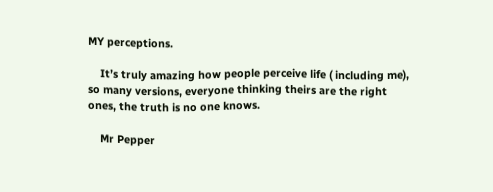MY perceptions.

    It’s truly amazing how people perceive life ( including me), so many versions, everyone thinking theirs are the right ones, the truth is no one knows.

    Mr Pepper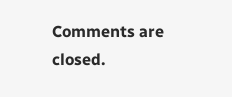Comments are closed.